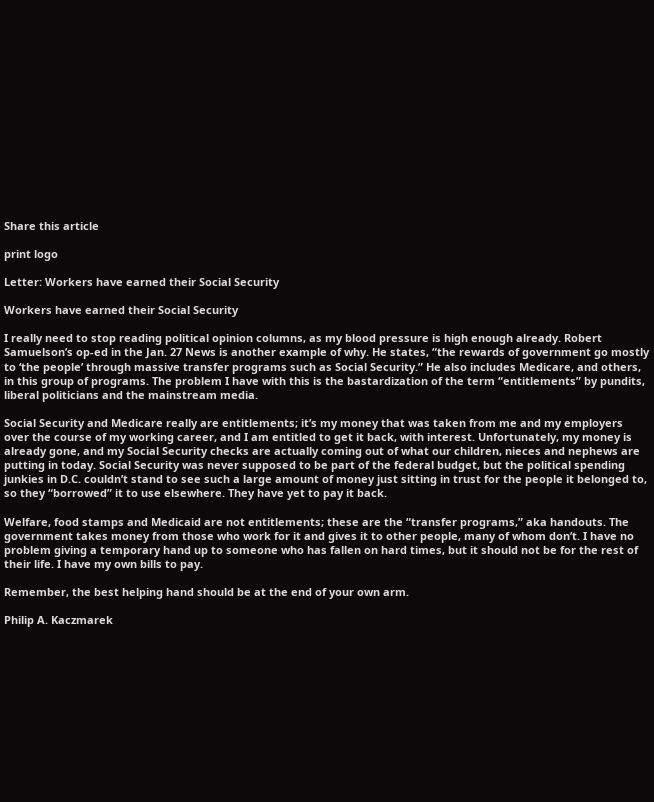Share this article

print logo

Letter: Workers have earned their Social Security

Workers have earned their Social Security

I really need to stop reading political opinion columns, as my blood pressure is high enough already. Robert Samuelson’s op-ed in the Jan. 27 News is another example of why. He states, “the rewards of government go mostly to ‘the people’ through massive transfer programs such as Social Security.” He also includes Medicare, and others, in this group of programs. The problem I have with this is the bastardization of the term “entitlements” by pundits, liberal politicians and the mainstream media.

Social Security and Medicare really are entitlements; it’s my money that was taken from me and my employers over the course of my working career, and I am entitled to get it back, with interest. Unfortunately, my money is already gone, and my Social Security checks are actually coming out of what our children, nieces and nephews are putting in today. Social Security was never supposed to be part of the federal budget, but the political spending junkies in D.C. couldn’t stand to see such a large amount of money just sitting in trust for the people it belonged to, so they “borrowed” it to use elsewhere. They have yet to pay it back.

Welfare, food stamps and Medicaid are not entitlements; these are the “transfer programs,” aka handouts. The government takes money from those who work for it and gives it to other people, many of whom don’t. I have no problem giving a temporary hand up to someone who has fallen on hard times, but it should not be for the rest of their life. I have my own bills to pay.

Remember, the best helping hand should be at the end of your own arm.

Philip A. Kaczmarek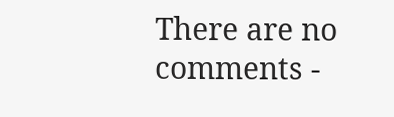There are no comments -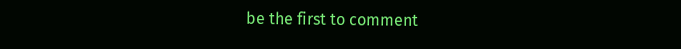be the first to comment